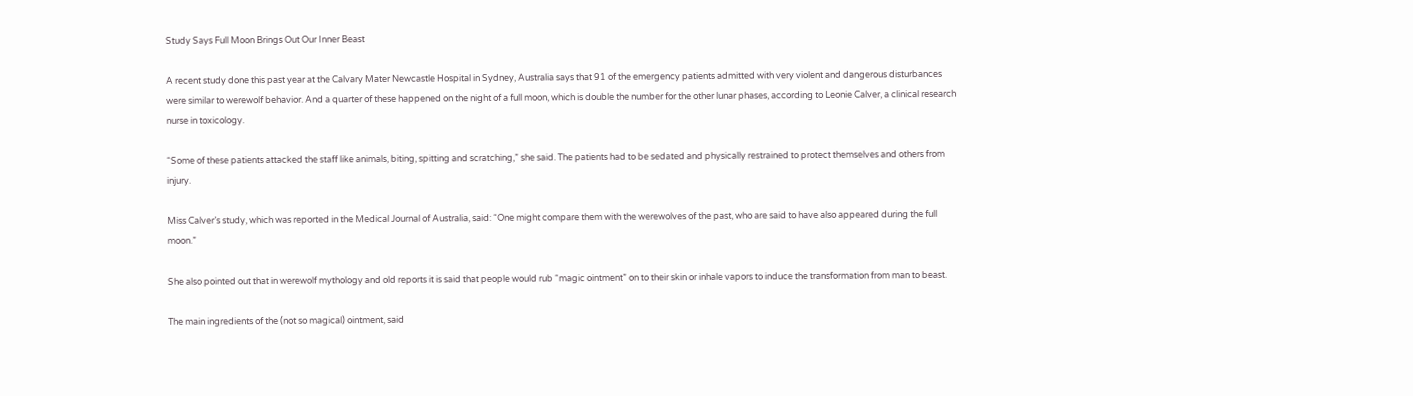Study Says Full Moon Brings Out Our Inner Beast

A recent study done this past year at the Calvary Mater Newcastle Hospital in Sydney, Australia says that 91 of the emergency patients admitted with very violent and dangerous disturbances were similar to werewolf behavior. And a quarter of these happened on the night of a full moon, which is double the number for the other lunar phases, according to Leonie Calver, a clinical research nurse in toxicology.

“Some of these patients attacked the staff like animals, biting, spitting and scratching,” she said. The patients had to be sedated and physically restrained to protect themselves and others from injury.

Miss Calver’s study, which was reported in the Medical Journal of Australia, said: “One might compare them with the werewolves of the past, who are said to have also appeared during the full moon.”

She also pointed out that in werewolf mythology and old reports it is said that people would rub “magic ointment” on to their skin or inhale vapors to induce the transformation from man to beast.

The main ingredients of the (not so magical) ointment, said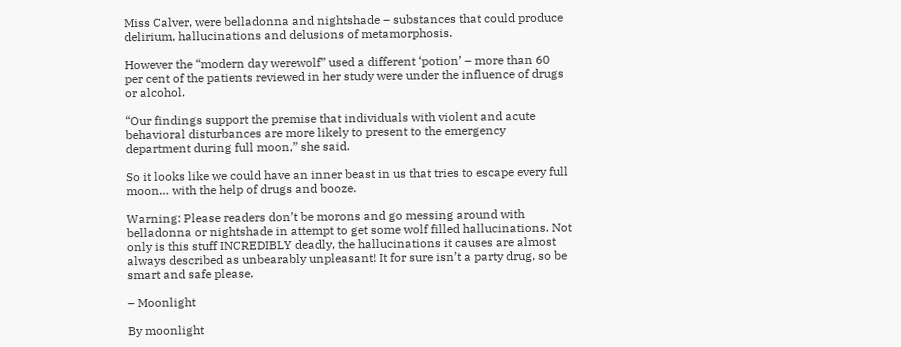Miss Calver, were belladonna and nightshade – substances that could produce delirium, hallucinations and delusions of metamorphosis.

However the “modern day werewolf” used a different ‘potion’ – more than 60 per cent of the patients reviewed in her study were under the influence of drugs or alcohol.

“Our findings support the premise that individuals with violent and acute behavioral disturbances are more likely to present to the emergency department during full moon,” she said.

So it looks like we could have an inner beast in us that tries to escape every full moon… with the help of drugs and booze.

Warning: Please readers don’t be morons and go messing around with belladonna or nightshade in attempt to get some wolf filled hallucinations. Not only is this stuff INCREDIBLY deadly, the hallucinations it causes are almost always described as unbearably unpleasant! It for sure isn’t a party drug, so be smart and safe please.

– Moonlight

By moonlight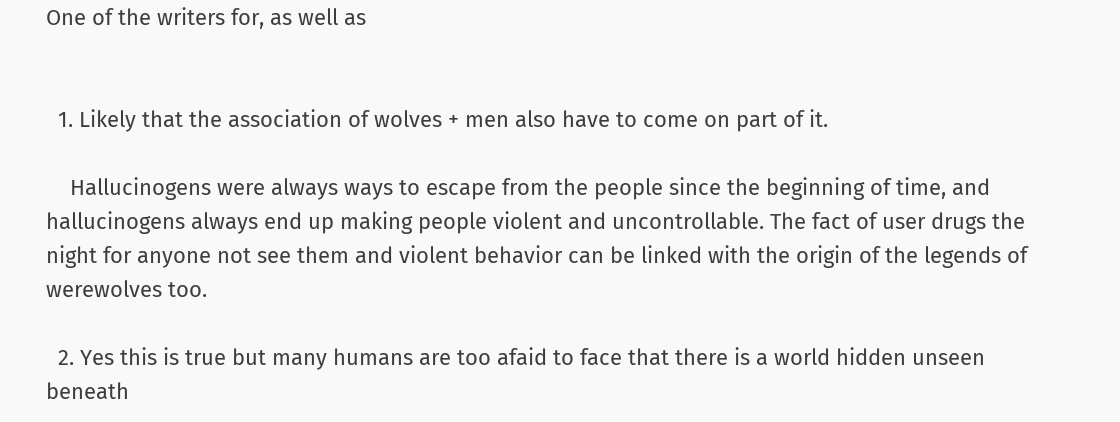One of the writers for, as well as


  1. Likely that the association of wolves + men also have to come on part of it.

    Hallucinogens were always ways to escape from the people since the beginning of time, and hallucinogens always end up making people violent and uncontrollable. The fact of user drugs the night for anyone not see them and violent behavior can be linked with the origin of the legends of werewolves too.

  2. Yes this is true but many humans are too afaid to face that there is a world hidden unseen beneath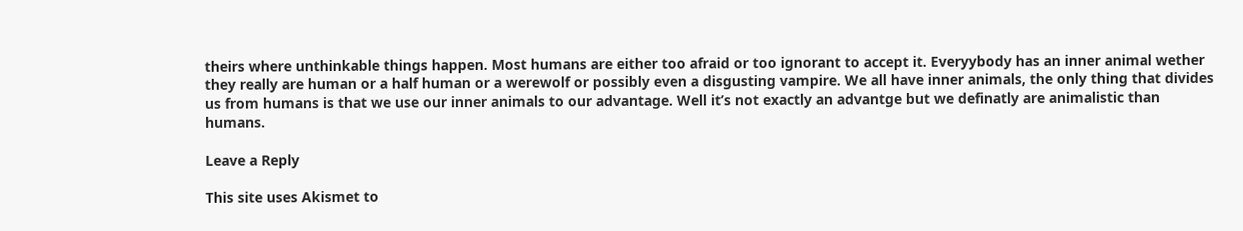theirs where unthinkable things happen. Most humans are either too afraid or too ignorant to accept it. Everyybody has an inner animal wether they really are human or a half human or a werewolf or possibly even a disgusting vampire. We all have inner animals, the only thing that divides us from humans is that we use our inner animals to our advantage. Well it’s not exactly an advantge but we definatly are animalistic than humans.

Leave a Reply

This site uses Akismet to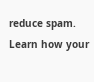reduce spam. Learn how your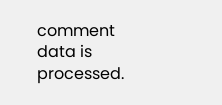comment data is processed.